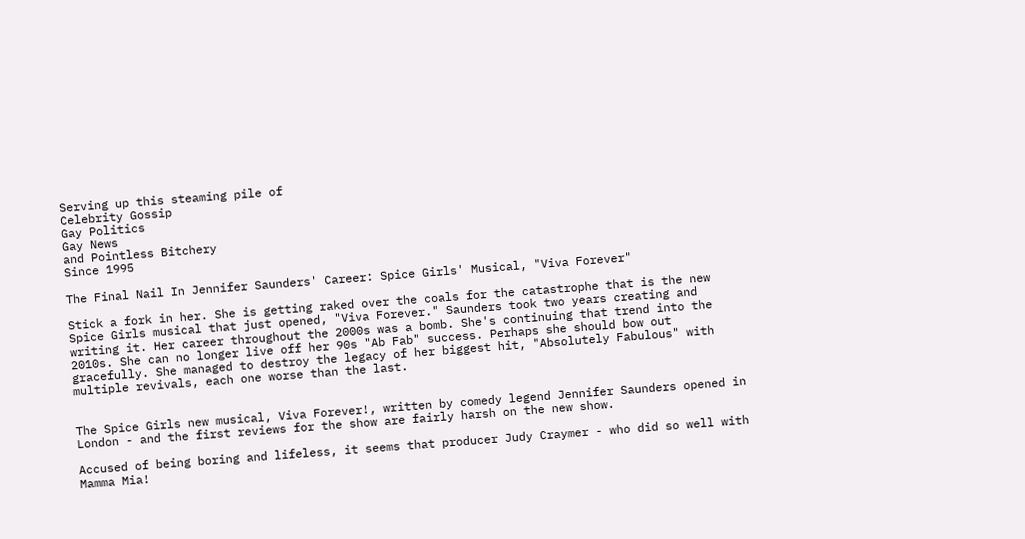Serving up this steaming pile of
Celebrity Gossip
Gay Politics
Gay News
and Pointless Bitchery
Since 1995

The Final Nail In Jennifer Saunders' Career: Spice Girls' Musical, "Viva Forever"

Stick a fork in her. She is getting raked over the coals for the catastrophe that is the new Spice Girls musical that just opened, "Viva Forever." Saunders took two years creating and writing it. Her career throughout the 2000s was a bomb. She's continuing that trend into the 2010s. She can no longer live off her 90s "Ab Fab" success. Perhaps she should bow out gracefully. She managed to destroy the legacy of her biggest hit, "Absolutely Fabulous" with multiple revivals, each one worse than the last.


The Spice Girls new musical, Viva Forever!, written by comedy legend Jennifer Saunders opened in London - and the first reviews for the show are fairly harsh on the new show.

Accused of being boring and lifeless, it seems that producer Judy Craymer - who did so well with Mamma Mia!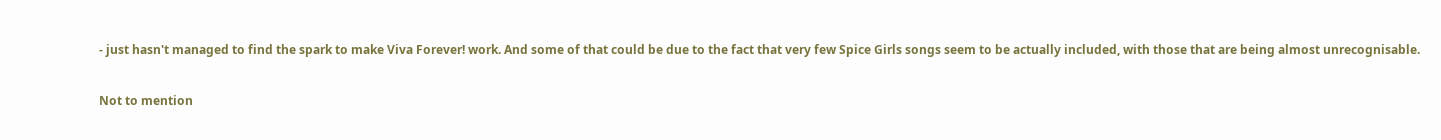- just hasn't managed to find the spark to make Viva Forever! work. And some of that could be due to the fact that very few Spice Girls songs seem to be actually included, with those that are being almost unrecognisable.

Not to mention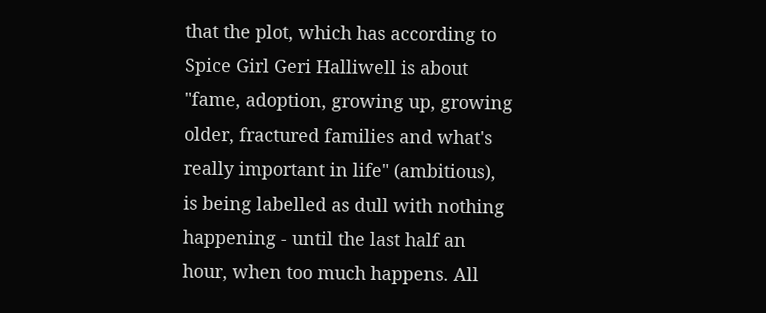that the plot, which has according to Spice Girl Geri Halliwell is about "fame, adoption, growing up, growing older, fractured families and what's really important in life" (ambitious), is being labelled as dull with nothing happening - until the last half an hour, when too much happens. All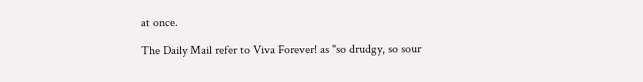at once.

The Daily Mail refer to Viva Forever! as "so drudgy, so sour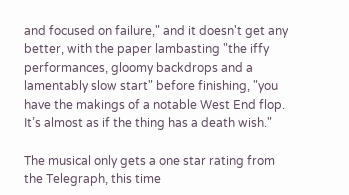and focused on failure," and it doesn't get any better, with the paper lambasting "the iffy performances, gloomy backdrops and a lamentably slow start" before finishing, "you have the makings of a notable West End flop. It’s almost as if the thing has a death wish."

The musical only gets a one star rating from the Telegraph, this time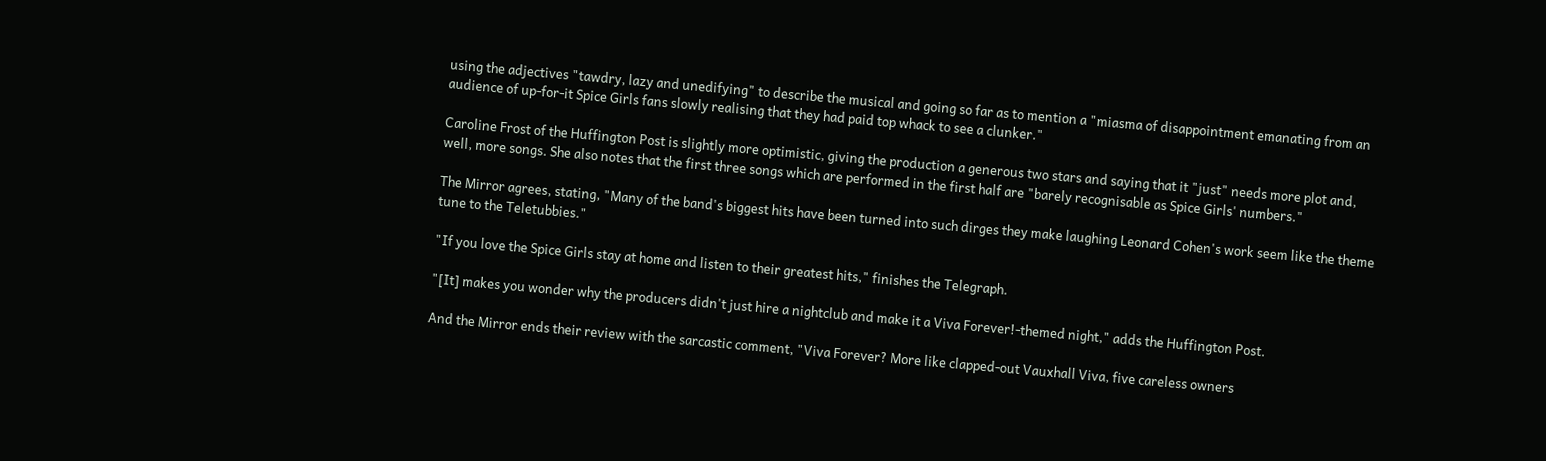using the adjectives "tawdry, lazy and unedifying" to describe the musical and going so far as to mention a "miasma of disappointment emanating from an audience of up-for-it Spice Girls fans slowly realising that they had paid top whack to see a clunker."

Caroline Frost of the Huffington Post is slightly more optimistic, giving the production a generous two stars and saying that it "just" needs more plot and, well, more songs. She also notes that the first three songs which are performed in the first half are "barely recognisable as Spice Girls' numbers."

The Mirror agrees, stating, "Many of the band's biggest hits have been turned into such dirges they make laughing Leonard Cohen's work seem like the theme tune to the Teletubbies."

"If you love the Spice Girls stay at home and listen to their greatest hits," finishes the Telegraph.

"[It] makes you wonder why the producers didn't just hire a nightclub and make it a Viva Forever!-themed night," adds the Huffington Post.

And the Mirror ends their review with the sarcastic comment, "Viva Forever? More like clapped-out Vauxhall Viva, five careless owners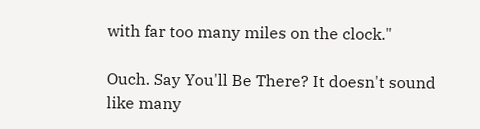with far too many miles on the clock."

Ouch. Say You'll Be There? It doesn't sound like many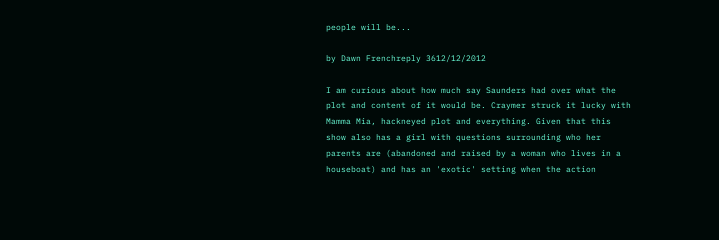people will be...

by Dawn Frenchreply 3612/12/2012

I am curious about how much say Saunders had over what the plot and content of it would be. Craymer struck it lucky with Mamma Mia, hackneyed plot and everything. Given that this show also has a girl with questions surrounding who her parents are (abandoned and raised by a woman who lives in a houseboat) and has an 'exotic' setting when the action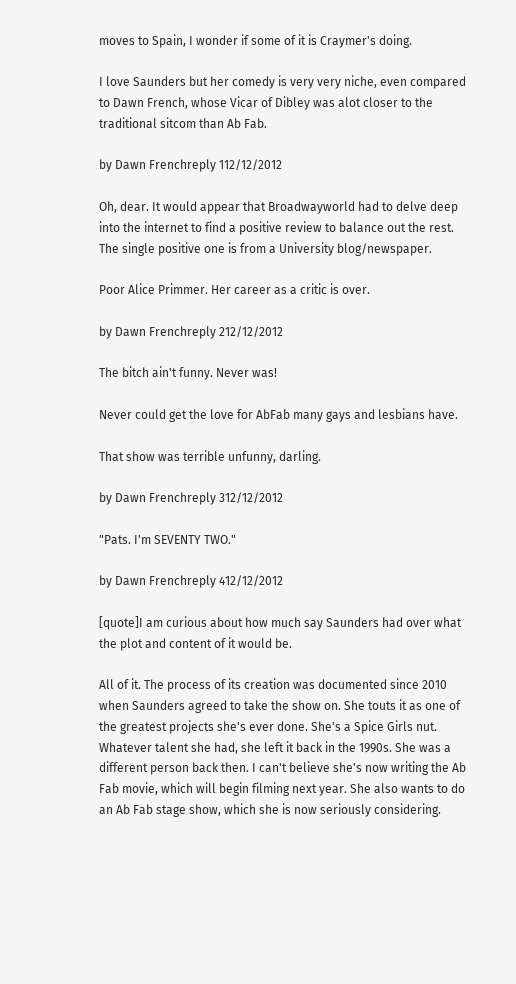moves to Spain, I wonder if some of it is Craymer's doing.

I love Saunders but her comedy is very very niche, even compared to Dawn French, whose Vicar of Dibley was alot closer to the traditional sitcom than Ab Fab.

by Dawn Frenchreply 112/12/2012

Oh, dear. It would appear that Broadwayworld had to delve deep into the internet to find a positive review to balance out the rest. The single positive one is from a University blog/newspaper.

Poor Alice Primmer. Her career as a critic is over.

by Dawn Frenchreply 212/12/2012

The bitch ain't funny. Never was!

Never could get the love for AbFab many gays and lesbians have.

That show was terrible unfunny, darling.

by Dawn Frenchreply 312/12/2012

"Pats. I'm SEVENTY TWO."

by Dawn Frenchreply 412/12/2012

[quote]I am curious about how much say Saunders had over what the plot and content of it would be.

All of it. The process of its creation was documented since 2010 when Saunders agreed to take the show on. She touts it as one of the greatest projects she's ever done. She's a Spice Girls nut. Whatever talent she had, she left it back in the 1990s. She was a different person back then. I can't believe she's now writing the Ab Fab movie, which will begin filming next year. She also wants to do an Ab Fab stage show, which she is now seriously considering.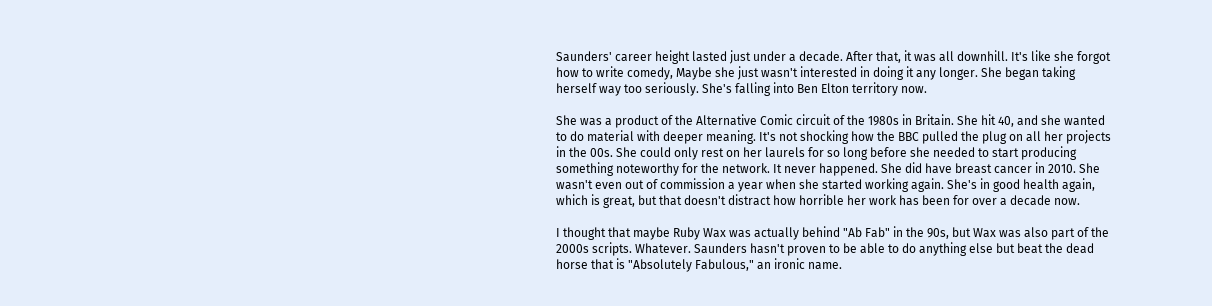Saunders' career height lasted just under a decade. After that, it was all downhill. It's like she forgot how to write comedy, Maybe she just wasn't interested in doing it any longer. She began taking herself way too seriously. She's falling into Ben Elton territory now.

She was a product of the Alternative Comic circuit of the 1980s in Britain. She hit 40, and she wanted to do material with deeper meaning. It's not shocking how the BBC pulled the plug on all her projects in the 00s. She could only rest on her laurels for so long before she needed to start producing something noteworthy for the network. It never happened. She did have breast cancer in 2010. She wasn't even out of commission a year when she started working again. She's in good health again, which is great, but that doesn't distract how horrible her work has been for over a decade now.

I thought that maybe Ruby Wax was actually behind "Ab Fab" in the 90s, but Wax was also part of the 2000s scripts. Whatever. Saunders hasn't proven to be able to do anything else but beat the dead horse that is "Absolutely Fabulous," an ironic name.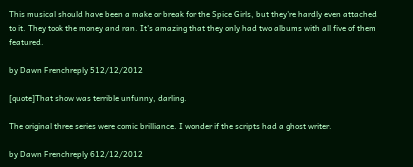This musical should have been a make or break for the Spice Girls, but they're hardly even attached to it. They took the money and ran. It's amazing that they only had two albums with all five of them featured.

by Dawn Frenchreply 512/12/2012

[quote]That show was terrible unfunny, darling.

The original three series were comic brilliance. I wonder if the scripts had a ghost writer.

by Dawn Frenchreply 612/12/2012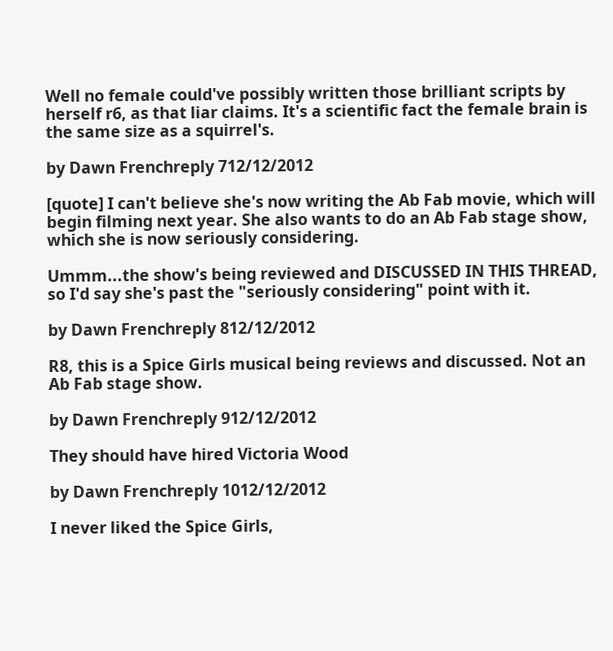Well no female could've possibly written those brilliant scripts by herself r6, as that liar claims. It's a scientific fact the female brain is the same size as a squirrel's.

by Dawn Frenchreply 712/12/2012

[quote] I can't believe she's now writing the Ab Fab movie, which will begin filming next year. She also wants to do an Ab Fab stage show, which she is now seriously considering.

Ummm...the show's being reviewed and DISCUSSED IN THIS THREAD, so I'd say she's past the "seriously considering" point with it.

by Dawn Frenchreply 812/12/2012

R8, this is a Spice Girls musical being reviews and discussed. Not an Ab Fab stage show.

by Dawn Frenchreply 912/12/2012

They should have hired Victoria Wood

by Dawn Frenchreply 1012/12/2012

I never liked the Spice Girls,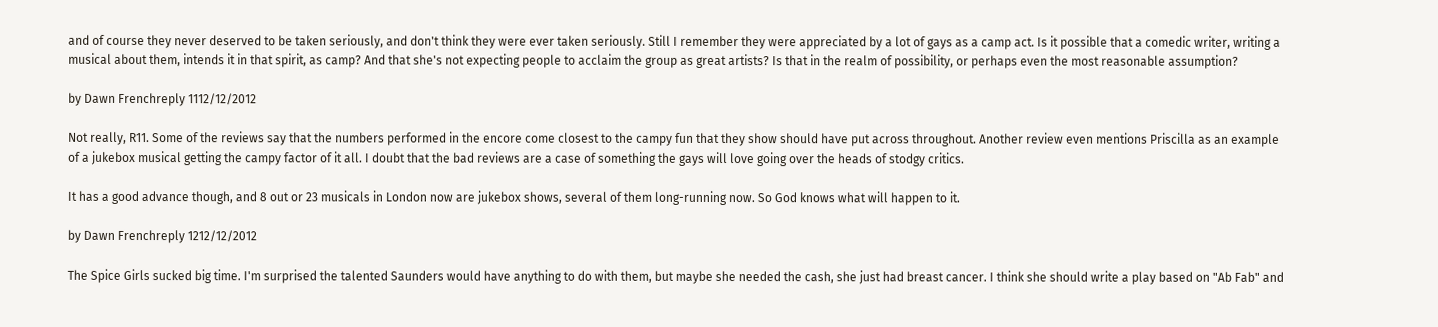and of course they never deserved to be taken seriously, and don't think they were ever taken seriously. Still I remember they were appreciated by a lot of gays as a camp act. Is it possible that a comedic writer, writing a musical about them, intends it in that spirit, as camp? And that she's not expecting people to acclaim the group as great artists? Is that in the realm of possibility, or perhaps even the most reasonable assumption?

by Dawn Frenchreply 1112/12/2012

Not really, R11. Some of the reviews say that the numbers performed in the encore come closest to the campy fun that they show should have put across throughout. Another review even mentions Priscilla as an example of a jukebox musical getting the campy factor of it all. I doubt that the bad reviews are a case of something the gays will love going over the heads of stodgy critics.

It has a good advance though, and 8 out or 23 musicals in London now are jukebox shows, several of them long-running now. So God knows what will happen to it.

by Dawn Frenchreply 1212/12/2012

The Spice Girls sucked big time. I'm surprised the talented Saunders would have anything to do with them, but maybe she needed the cash, she just had breast cancer. I think she should write a play based on "Ab Fab" and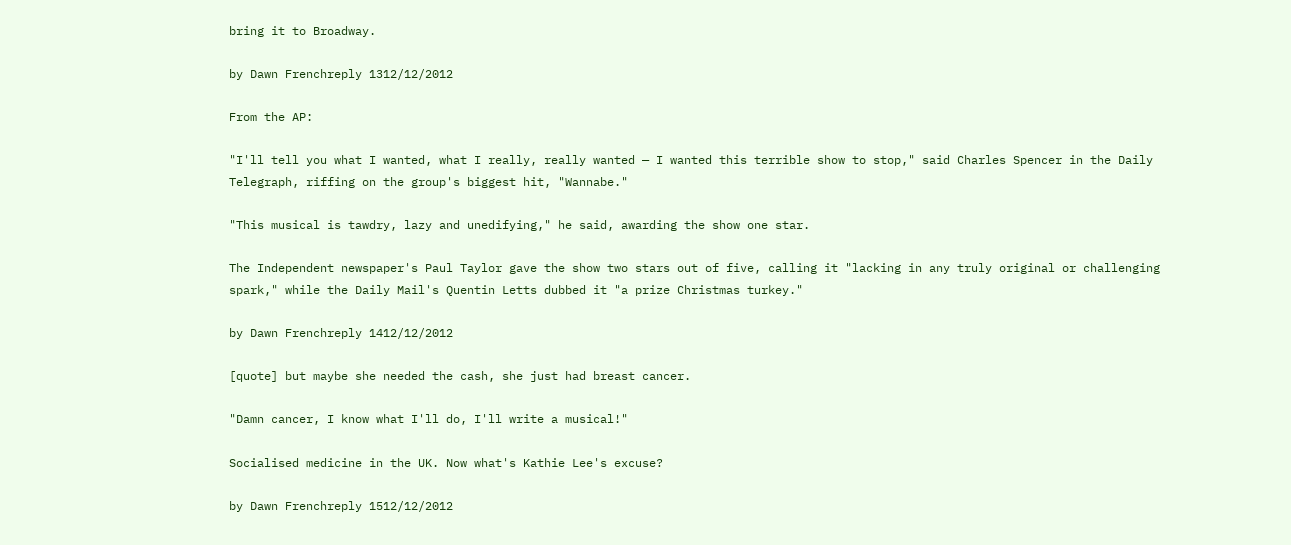bring it to Broadway.

by Dawn Frenchreply 1312/12/2012

From the AP:

"I'll tell you what I wanted, what I really, really wanted — I wanted this terrible show to stop," said Charles Spencer in the Daily Telegraph, riffing on the group's biggest hit, "Wannabe."

"This musical is tawdry, lazy and unedifying," he said, awarding the show one star.

The Independent newspaper's Paul Taylor gave the show two stars out of five, calling it "lacking in any truly original or challenging spark," while the Daily Mail's Quentin Letts dubbed it "a prize Christmas turkey."

by Dawn Frenchreply 1412/12/2012

[quote] but maybe she needed the cash, she just had breast cancer.

"Damn cancer, I know what I'll do, I'll write a musical!"

Socialised medicine in the UK. Now what's Kathie Lee's excuse?

by Dawn Frenchreply 1512/12/2012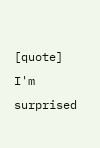[quote] I'm surprised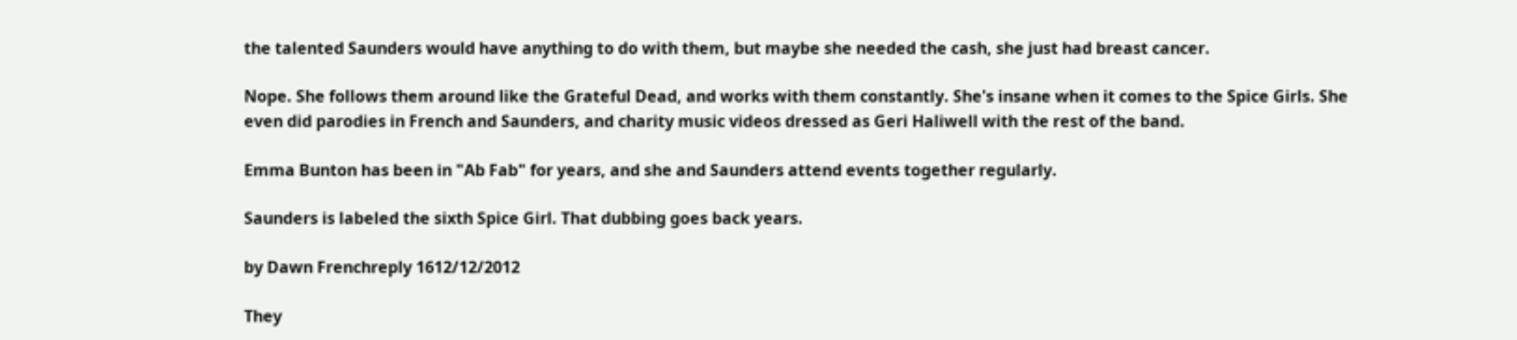the talented Saunders would have anything to do with them, but maybe she needed the cash, she just had breast cancer.

Nope. She follows them around like the Grateful Dead, and works with them constantly. She's insane when it comes to the Spice Girls. She even did parodies in French and Saunders, and charity music videos dressed as Geri Haliwell with the rest of the band.

Emma Bunton has been in "Ab Fab" for years, and she and Saunders attend events together regularly.

Saunders is labeled the sixth Spice Girl. That dubbing goes back years.

by Dawn Frenchreply 1612/12/2012

They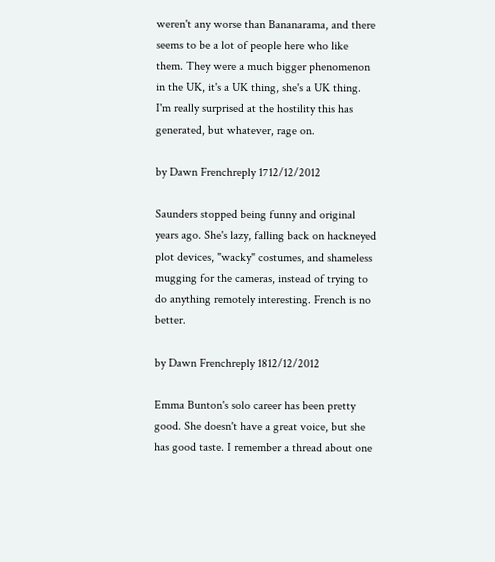weren't any worse than Bananarama, and there seems to be a lot of people here who like them. They were a much bigger phenomenon in the UK, it's a UK thing, she's a UK thing. I'm really surprised at the hostility this has generated, but whatever, rage on.

by Dawn Frenchreply 1712/12/2012

Saunders stopped being funny and original years ago. She's lazy, falling back on hackneyed plot devices, "wacky" costumes, and shameless mugging for the cameras, instead of trying to do anything remotely interesting. French is no better.

by Dawn Frenchreply 1812/12/2012

Emma Bunton's solo career has been pretty good. She doesn't have a great voice, but she has good taste. I remember a thread about one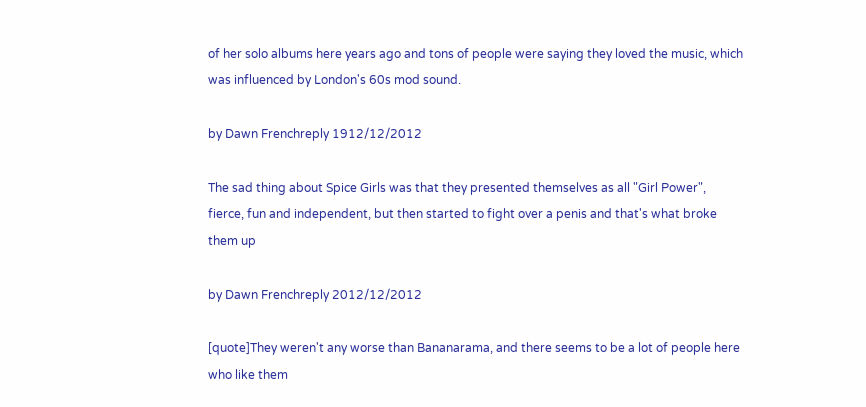of her solo albums here years ago and tons of people were saying they loved the music, which was influenced by London's 60s mod sound.

by Dawn Frenchreply 1912/12/2012

The sad thing about Spice Girls was that they presented themselves as all "Girl Power", fierce, fun and independent, but then started to fight over a penis and that's what broke them up

by Dawn Frenchreply 2012/12/2012

[quote]They weren't any worse than Bananarama, and there seems to be a lot of people here who like them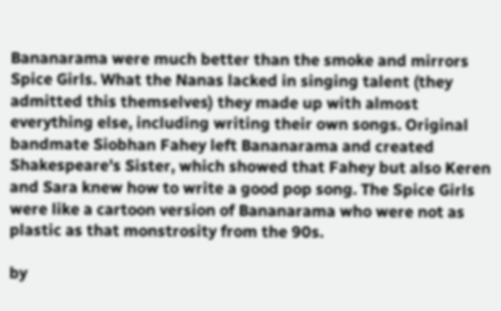Bananarama were much better than the smoke and mirrors Spice Girls. What the Nanas lacked in singing talent (they admitted this themselves) they made up with almost everything else, including writing their own songs. Original bandmate Siobhan Fahey left Bananarama and created Shakespeare's Sister, which showed that Fahey but also Keren and Sara knew how to write a good pop song. The Spice Girls were like a cartoon version of Bananarama who were not as plastic as that monstrosity from the 90s.

by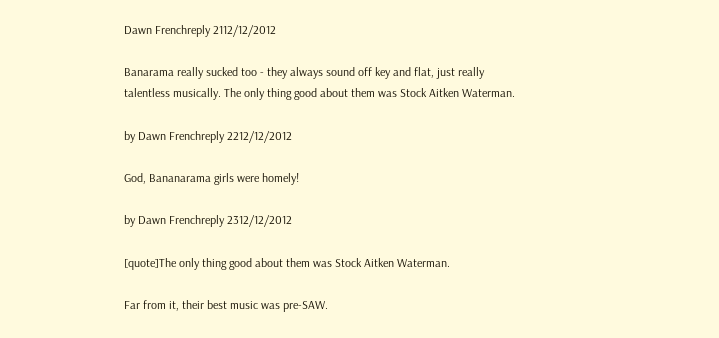Dawn Frenchreply 2112/12/2012

Banarama really sucked too - they always sound off key and flat, just really talentless musically. The only thing good about them was Stock Aitken Waterman.

by Dawn Frenchreply 2212/12/2012

God, Bananarama girls were homely!

by Dawn Frenchreply 2312/12/2012

[quote]The only thing good about them was Stock Aitken Waterman.

Far from it, their best music was pre-SAW.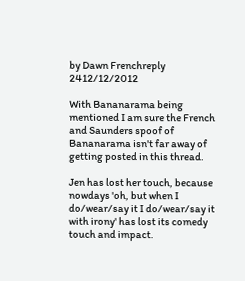by Dawn Frenchreply 2412/12/2012

With Bananarama being mentioned I am sure the French and Saunders spoof of Bananarama isn't far away of getting posted in this thread.

Jen has lost her touch, because nowdays 'oh, but when I do/wear/say it I do/wear/say it with irony' has lost its comedy touch and impact.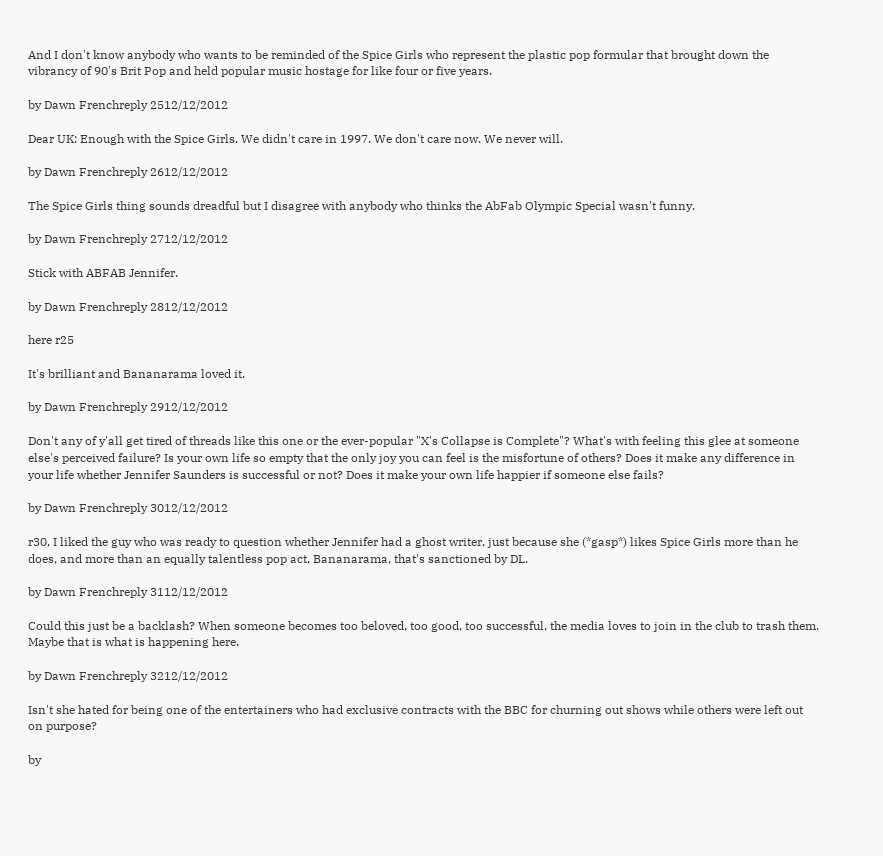And I don't know anybody who wants to be reminded of the Spice Girls who represent the plastic pop formular that brought down the vibrancy of 90's Brit Pop and held popular music hostage for like four or five years.

by Dawn Frenchreply 2512/12/2012

Dear UK: Enough with the Spice Girls. We didn't care in 1997. We don't care now. We never will.

by Dawn Frenchreply 2612/12/2012

The Spice Girls thing sounds dreadful but I disagree with anybody who thinks the AbFab Olympic Special wasn't funny.

by Dawn Frenchreply 2712/12/2012

Stick with ABFAB Jennifer.

by Dawn Frenchreply 2812/12/2012

here r25

It's brilliant and Bananarama loved it.

by Dawn Frenchreply 2912/12/2012

Don't any of y'all get tired of threads like this one or the ever-popular "X's Collapse is Complete"? What's with feeling this glee at someone else's perceived failure? Is your own life so empty that the only joy you can feel is the misfortune of others? Does it make any difference in your life whether Jennifer Saunders is successful or not? Does it make your own life happier if someone else fails?

by Dawn Frenchreply 3012/12/2012

r30, I liked the guy who was ready to question whether Jennifer had a ghost writer, just because she (*gasp*) likes Spice Girls more than he does, and more than an equally talentless pop act, Bananarama, that's sanctioned by DL.

by Dawn Frenchreply 3112/12/2012

Could this just be a backlash? When someone becomes too beloved, too good, too successful, the media loves to join in the club to trash them. Maybe that is what is happening here.

by Dawn Frenchreply 3212/12/2012

Isn't she hated for being one of the entertainers who had exclusive contracts with the BBC for churning out shows while others were left out on purpose?

by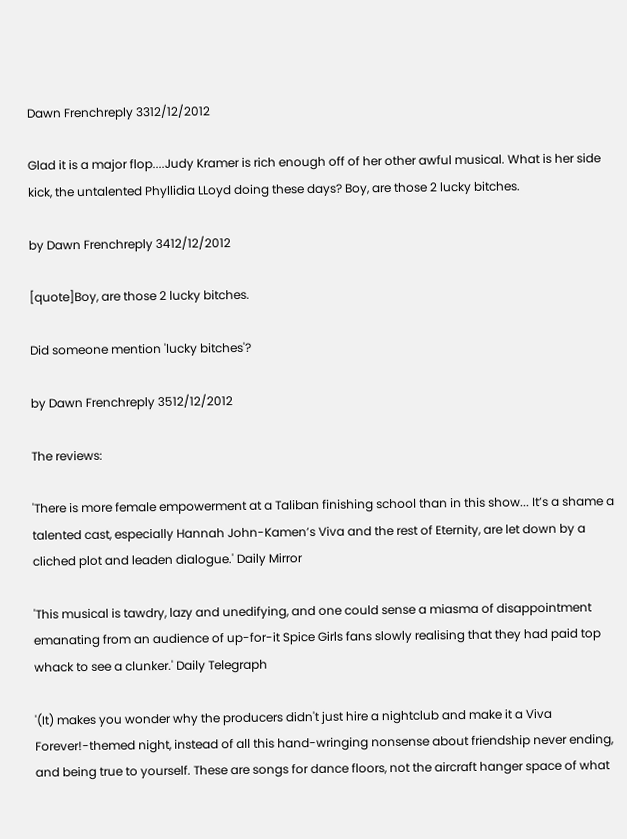Dawn Frenchreply 3312/12/2012

Glad it is a major flop....Judy Kramer is rich enough off of her other awful musical. What is her side kick, the untalented Phyllidia LLoyd doing these days? Boy, are those 2 lucky bitches.

by Dawn Frenchreply 3412/12/2012

[quote]Boy, are those 2 lucky bitches.

Did someone mention 'lucky bitches'?

by Dawn Frenchreply 3512/12/2012

The reviews:

'There is more female empowerment at a Taliban finishing school than in this show... It’s a shame a talented cast, especially Hannah John-Kamen’s Viva and the rest of Eternity, are let down by a cliched plot and leaden dialogue.' Daily Mirror

'This musical is tawdry, lazy and unedifying, and one could sense a miasma of disappointment emanating from an audience of up-for-it Spice Girls fans slowly realising that they had paid top whack to see a clunker.' Daily Telegraph

'(It) makes you wonder why the producers didn't just hire a nightclub and make it a Viva Forever!-themed night, instead of all this hand-wringing nonsense about friendship never ending, and being true to yourself. These are songs for dance floors, not the aircraft hanger space of what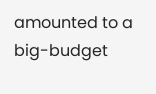amounted to a big-budget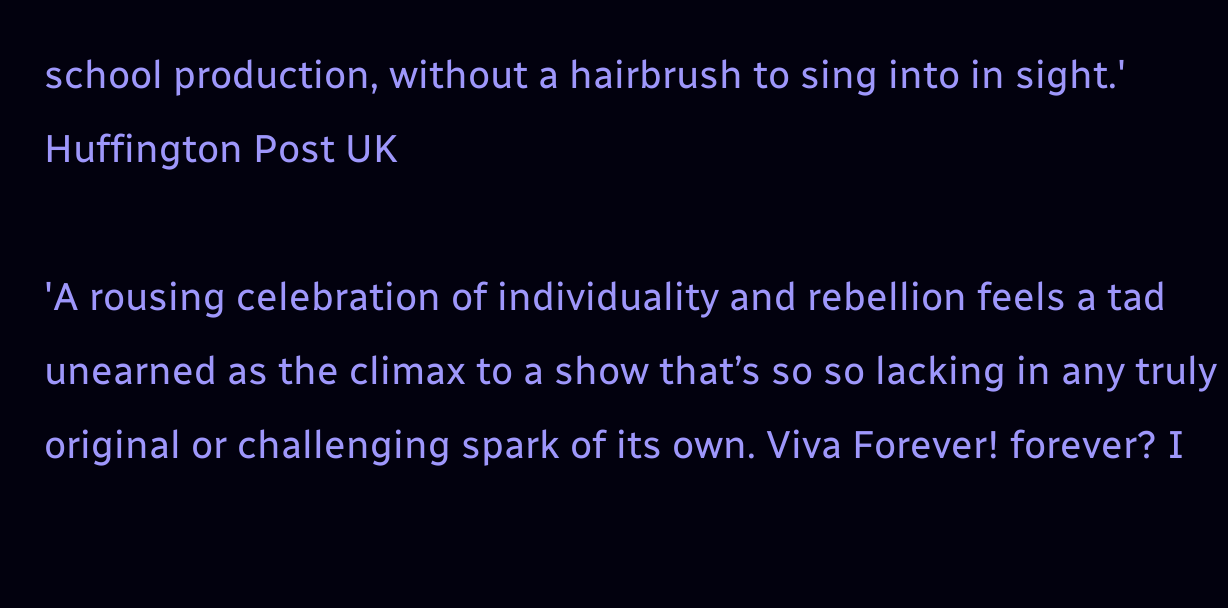school production, without a hairbrush to sing into in sight.' Huffington Post UK

'A rousing celebration of individuality and rebellion feels a tad unearned as the climax to a show that’s so so lacking in any truly original or challenging spark of its own. Viva Forever! forever? I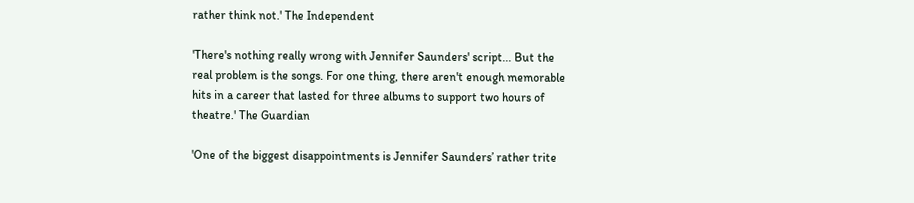rather think not.' The Independent

'There's nothing really wrong with Jennifer Saunders' script... But the real problem is the songs. For one thing, there aren't enough memorable hits in a career that lasted for three albums to support two hours of theatre.' The Guardian

'One of the biggest disappointments is Jennifer Saunders’ rather trite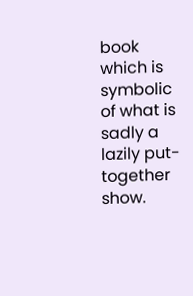book which is symbolic of what is sadly a lazily put-together show.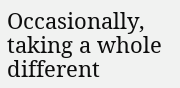Occasionally, taking a whole different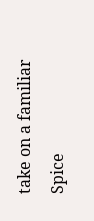take on a familiar Spice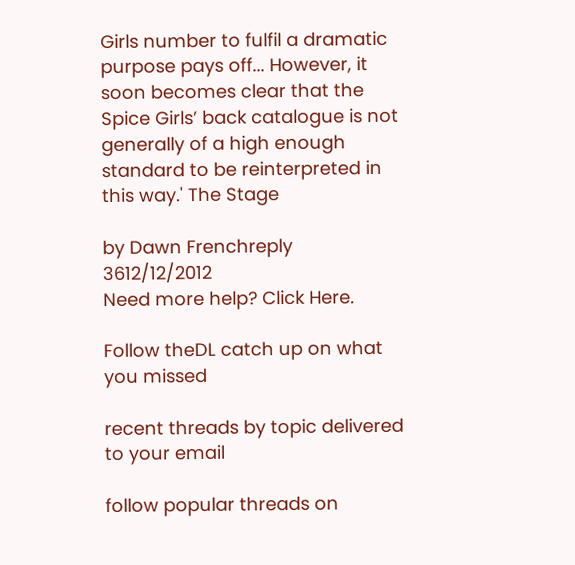Girls number to fulfil a dramatic purpose pays off... However, it soon becomes clear that the Spice Girls’ back catalogue is not generally of a high enough standard to be reinterpreted in this way.' The Stage

by Dawn Frenchreply 3612/12/2012
Need more help? Click Here.

Follow theDL catch up on what you missed

recent threads by topic delivered to your email

follow popular threads on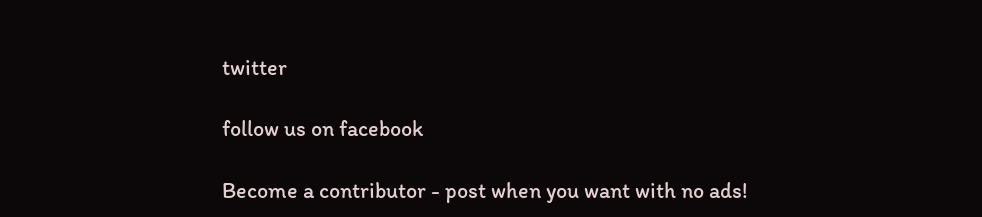twitter

follow us on facebook

Become a contributor - post when you want with no ads!